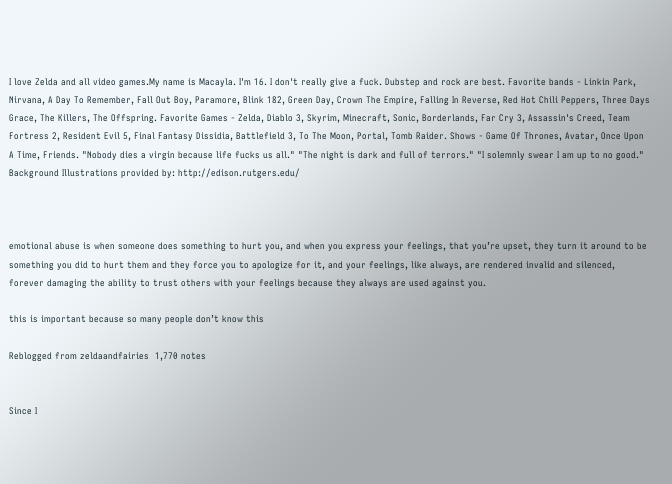I love Zelda and all video games.My name is Macayla. I'm 16. I don't really give a fuck. Dubstep and rock are best. Favorite bands - Linkin Park, Nirvana, A Day To Remember, Fall Out Boy, Paramore, Blink 182, Green Day, Crown The Empire, Falling In Reverse, Red Hot Chili Peppers, Three Days Grace, The Killers, The Offspring. Favorite Games - Zelda, Diablo 3, Skyrim, Minecraft, Sonic, Borderlands, Far Cry 3, Assassin's Creed, Team Fortress 2, Resident Evil 5, Final Fantasy Dissidia, Battlefield 3, To The Moon, Portal, Tomb Raider. Shows - Game Of Thrones, Avatar, Once Upon A Time, Friends. "Nobody dies a virgin because life fucks us all." "The night is dark and full of terrors." "I solemnly swear I am up to no good."
Background Illustrations provided by: http://edison.rutgers.edu/



emotional abuse is when someone does something to hurt you, and when you express your feelings, that you’re upset, they turn it around to be something you did to hurt them and they force you to apologize for it, and your feelings, like always, are rendered invalid and silenced, forever damaging the ability to trust others with your feelings because they always are used against you.

this is important because so many people don’t know this

Reblogged from zeldaandfairies  1,770 notes


Since I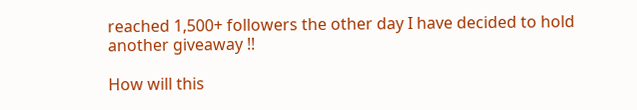reached 1,500+ followers the other day I have decided to hold another giveaway !!

How will this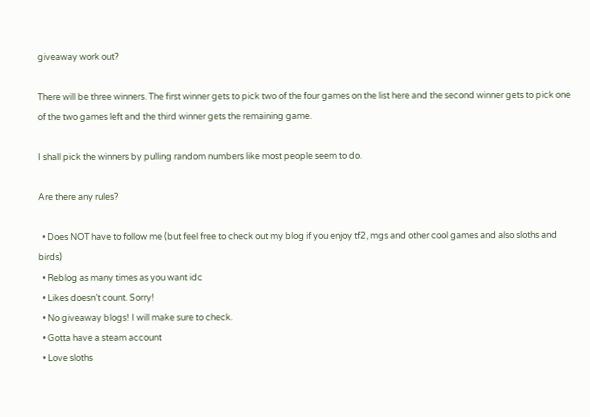giveaway work out?

There will be three winners. The first winner gets to pick two of the four games on the list here and the second winner gets to pick one of the two games left and the third winner gets the remaining game.

I shall pick the winners by pulling random numbers like most people seem to do.

Are there any rules?

  • Does NOT have to follow me (but feel free to check out my blog if you enjoy tf2, mgs and other cool games and also sloths and birds)
  • Reblog as many times as you want idc
  • Likes doesn’t count. Sorry!
  • No giveaway blogs! I will make sure to check.
  • Gotta have a steam account
  • Love sloths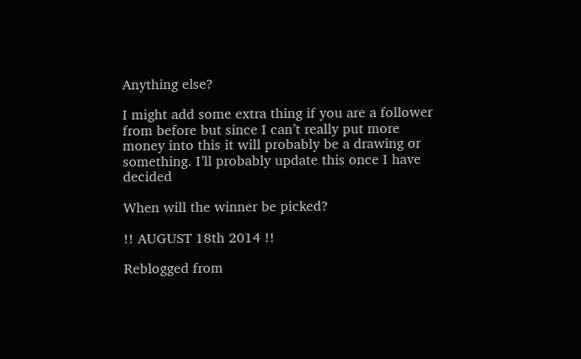Anything else?

I might add some extra thing if you are a follower from before but since I can’t really put more money into this it will probably be a drawing or something. I’ll probably update this once I have decided

When will the winner be picked?

!! AUGUST 18th 2014 !!

Reblogged from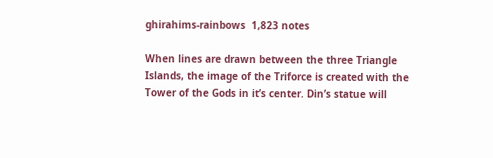ghirahims-rainbows  1,823 notes

When lines are drawn between the three Triangle Islands, the image of the Triforce is created with the Tower of the Gods in it’s center. Din’s statue will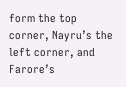form the top corner, Nayru’s the left corner, and Farore’s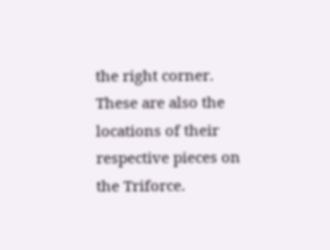the right corner. These are also the locations of their respective pieces on the Triforce.